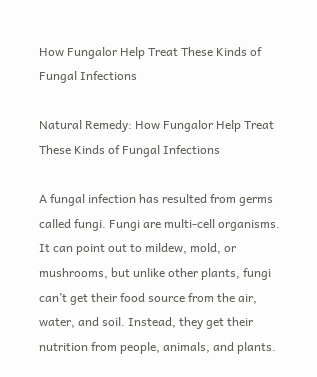How Fungalor Help Treat These Kinds of Fungal Infections

Natural Remedy: How Fungalor Help Treat These Kinds of Fungal Infections

A fungal infection has resulted from germs called fungi. Fungi are multi-cell organisms. It can point out to mildew, mold, or mushrooms, but unlike other plants, fungi can’t get their food source from the air, water, and soil. Instead, they get their nutrition from people, animals, and plants.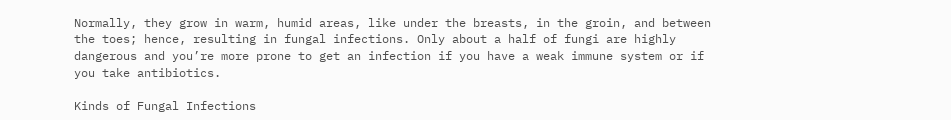Normally, they grow in warm, humid areas, like under the breasts, in the groin, and between the toes; hence, resulting in fungal infections. Only about a half of fungi are highly dangerous and you’re more prone to get an infection if you have a weak immune system or if you take antibiotics.

Kinds of Fungal Infections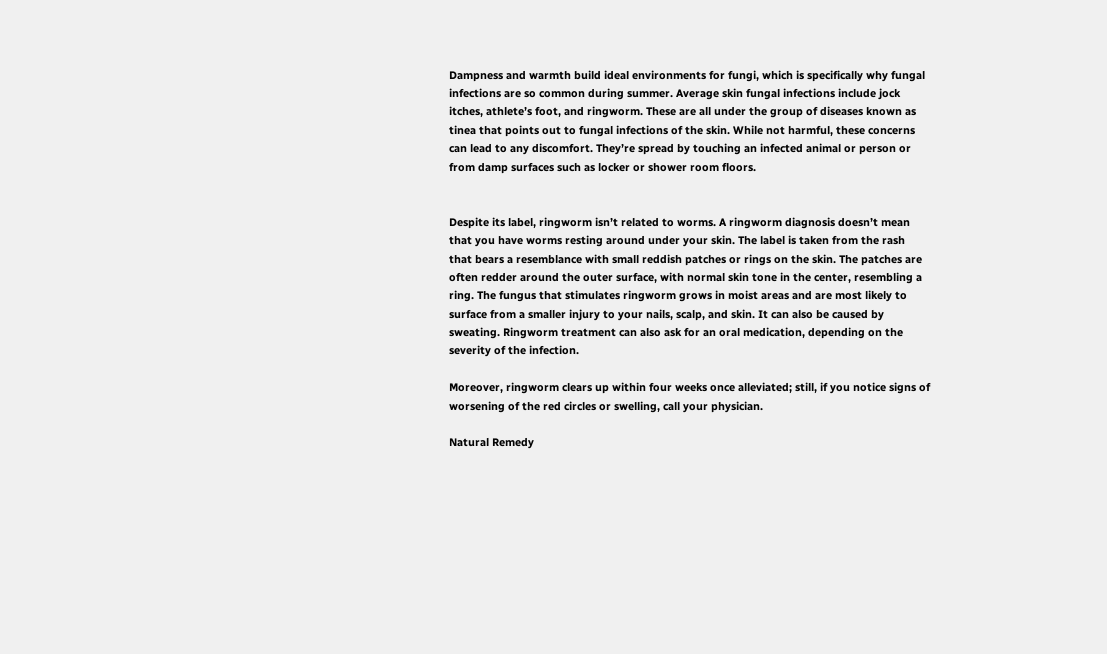Dampness and warmth build ideal environments for fungi, which is specifically why fungal infections are so common during summer. Average skin fungal infections include jock itches, athlete’s foot, and ringworm. These are all under the group of diseases known as tinea that points out to fungal infections of the skin. While not harmful, these concerns can lead to any discomfort. They’re spread by touching an infected animal or person or from damp surfaces such as locker or shower room floors.


Despite its label, ringworm isn’t related to worms. A ringworm diagnosis doesn’t mean that you have worms resting around under your skin. The label is taken from the rash that bears a resemblance with small reddish patches or rings on the skin. The patches are often redder around the outer surface, with normal skin tone in the center, resembling a ring. The fungus that stimulates ringworm grows in moist areas and are most likely to surface from a smaller injury to your nails, scalp, and skin. It can also be caused by sweating. Ringworm treatment can also ask for an oral medication, depending on the severity of the infection.

Moreover, ringworm clears up within four weeks once alleviated; still, if you notice signs of worsening of the red circles or swelling, call your physician.

Natural Remedy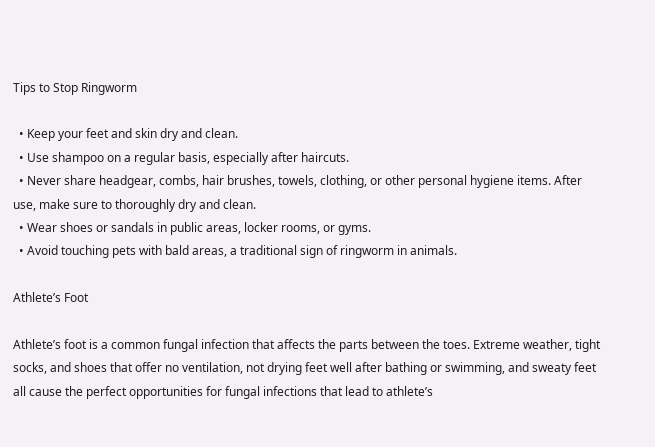Tips to Stop Ringworm

  • Keep your feet and skin dry and clean.
  • Use shampoo on a regular basis, especially after haircuts.
  • Never share headgear, combs, hair brushes, towels, clothing, or other personal hygiene items. After use, make sure to thoroughly dry and clean.
  • Wear shoes or sandals in public areas, locker rooms, or gyms.
  • Avoid touching pets with bald areas, a traditional sign of ringworm in animals.

Athlete’s Foot

Athlete’s foot is a common fungal infection that affects the parts between the toes. Extreme weather, tight socks, and shoes that offer no ventilation, not drying feet well after bathing or swimming, and sweaty feet all cause the perfect opportunities for fungal infections that lead to athlete’s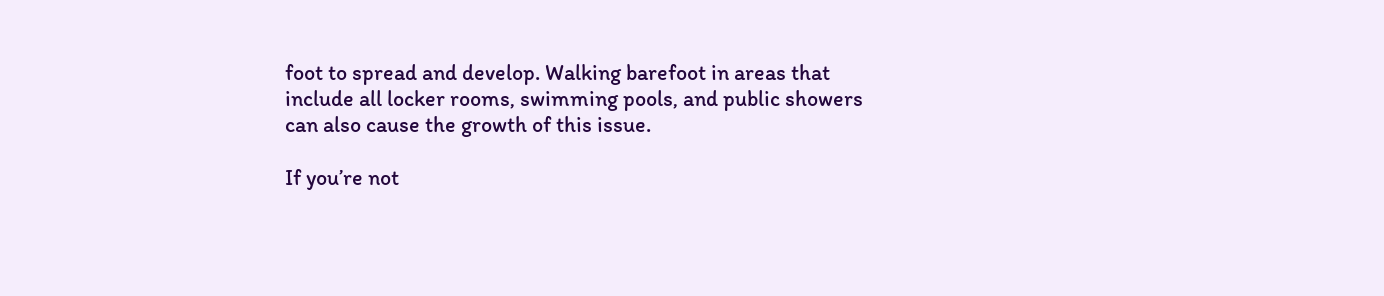foot to spread and develop. Walking barefoot in areas that include all locker rooms, swimming pools, and public showers can also cause the growth of this issue.

If you’re not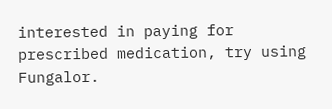interested in paying for prescribed medication, try using Fungalor.